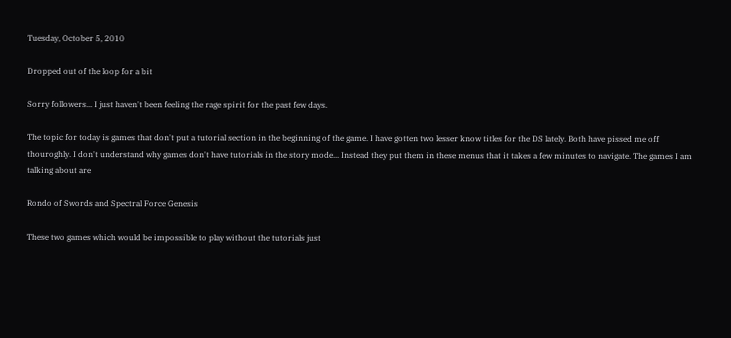Tuesday, October 5, 2010

Dropped out of the loop for a bit

Sorry followers... I just haven't been feeling the rage spirit for the past few days.

The topic for today is games that don't put a tutorial section in the beginning of the game. I have gotten two lesser know titles for the DS lately. Both have pissed me off thouroghly. I don't understand why games don't have tutorials in the story mode... Instead they put them in these menus that it takes a few minutes to navigate. The games I am talking about are

Rondo of Swords and Spectral Force Genesis

These two games which would be impossible to play without the tutorials just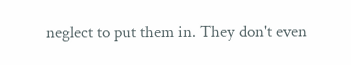neglect to put them in. They don't even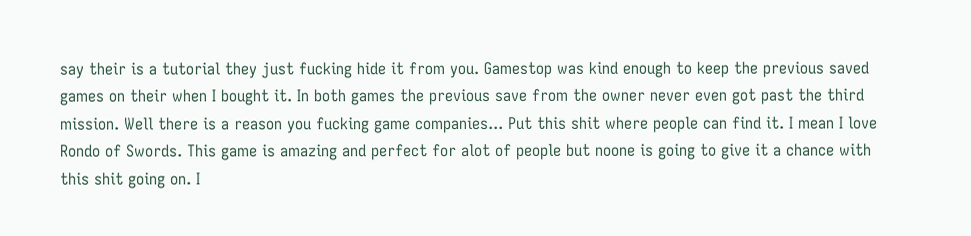say their is a tutorial they just fucking hide it from you. Gamestop was kind enough to keep the previous saved games on their when I bought it. In both games the previous save from the owner never even got past the third mission. Well there is a reason you fucking game companies... Put this shit where people can find it. I mean I love Rondo of Swords. This game is amazing and perfect for alot of people but noone is going to give it a chance with this shit going on. I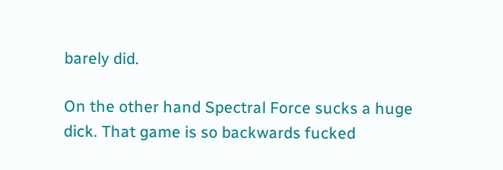barely did.

On the other hand Spectral Force sucks a huge dick. That game is so backwards fucked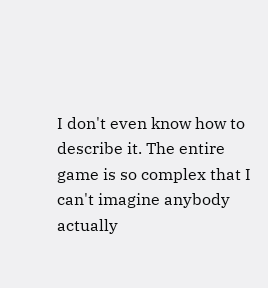I don't even know how to describe it. The entire game is so complex that I can't imagine anybody actually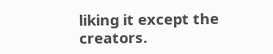liking it except the creators.